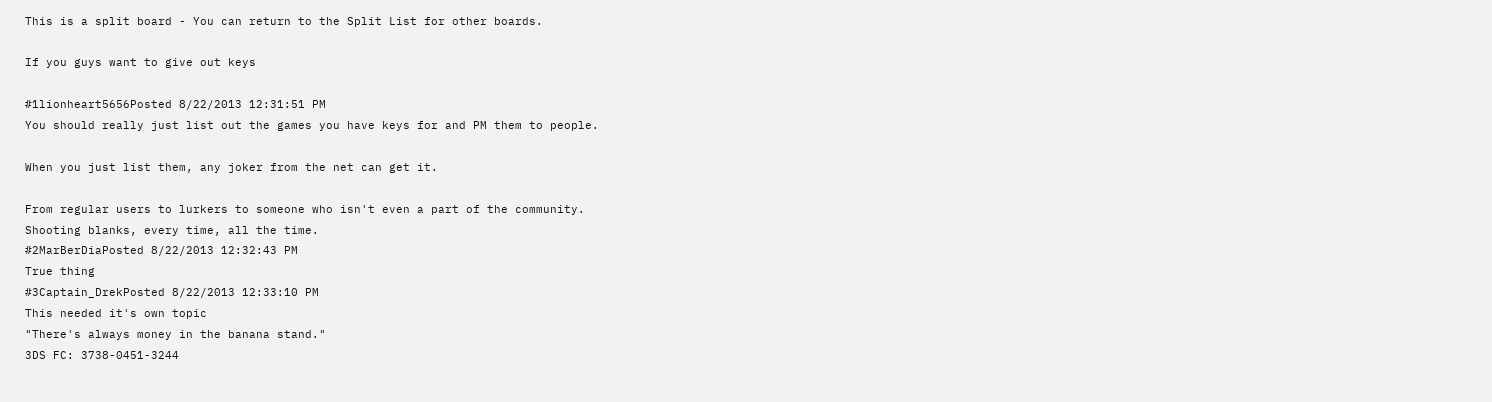This is a split board - You can return to the Split List for other boards.

If you guys want to give out keys

#1lionheart5656Posted 8/22/2013 12:31:51 PM
You should really just list out the games you have keys for and PM them to people.

When you just list them, any joker from the net can get it.

From regular users to lurkers to someone who isn't even a part of the community.
Shooting blanks, every time, all the time.
#2MarBerDiaPosted 8/22/2013 12:32:43 PM
True thing
#3Captain_DrekPosted 8/22/2013 12:33:10 PM
This needed it's own topic
"There's always money in the banana stand."
3DS FC: 3738-0451-3244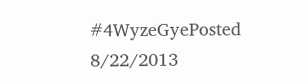#4WyzeGyePosted 8/22/2013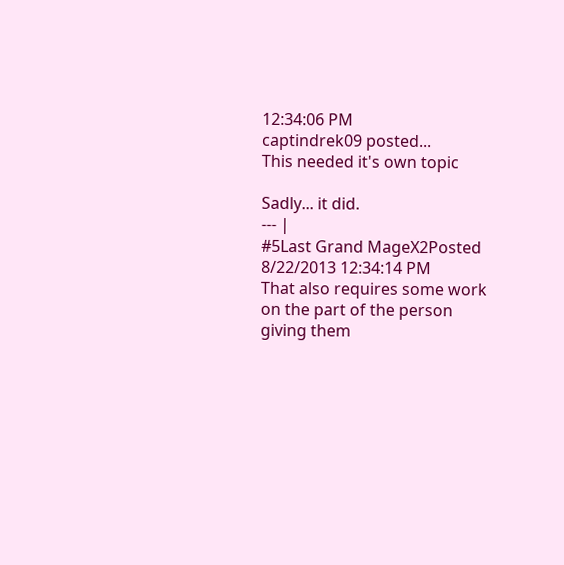12:34:06 PM
captindrek09 posted...
This needed it's own topic

Sadly... it did.
--- |
#5Last Grand MageX2Posted 8/22/2013 12:34:14 PM
That also requires some work on the part of the person giving them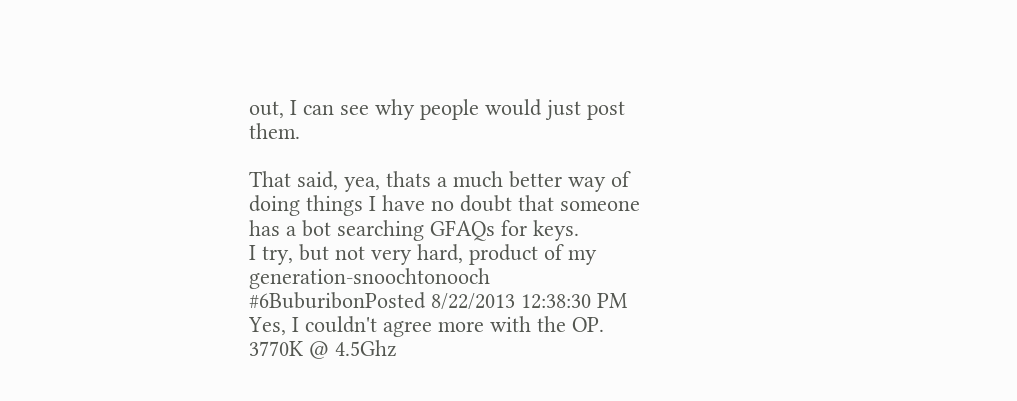out, I can see why people would just post them.

That said, yea, thats a much better way of doing things I have no doubt that someone has a bot searching GFAQs for keys.
I try, but not very hard, product of my generation-snoochtonooch
#6BuburibonPosted 8/22/2013 12:38:30 PM
Yes, I couldn't agree more with the OP.
3770K @ 4.5Ghz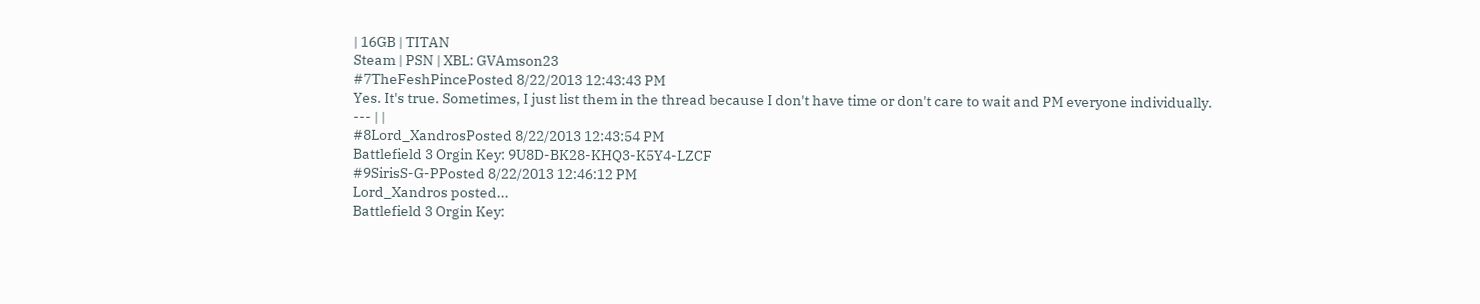| 16GB | TITAN
Steam | PSN | XBL: GVAmson23
#7TheFeshPincePosted 8/22/2013 12:43:43 PM
Yes. It's true. Sometimes, I just list them in the thread because I don't have time or don't care to wait and PM everyone individually.
--- | |
#8Lord_XandrosPosted 8/22/2013 12:43:54 PM
Battlefield 3 Orgin Key: 9U8D-BK28-KHQ3-K5Y4-LZCF
#9SirisS-G-PPosted 8/22/2013 12:46:12 PM
Lord_Xandros posted...
Battlefield 3 Orgin Key: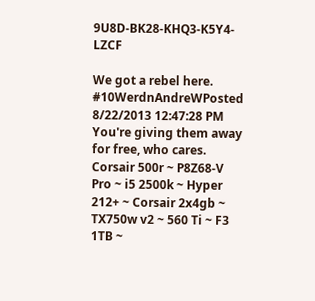9U8D-BK28-KHQ3-K5Y4-LZCF

We got a rebel here.
#10WerdnAndreWPosted 8/22/2013 12:47:28 PM
You're giving them away for free, who cares.
Corsair 500r ~ P8Z68-V Pro ~ i5 2500k ~ Hyper 212+ ~ Corsair 2x4gb ~ TX750w v2 ~ 560 Ti ~ F3 1TB ~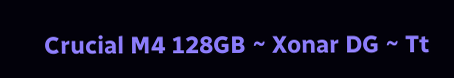Crucial M4 128GB ~ Xonar DG ~ Tt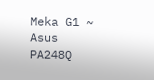Meka G1 ~ Asus PA248Q